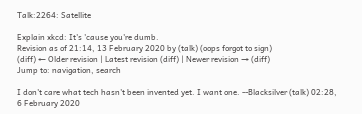Talk:2264: Satellite

Explain xkcd: It's 'cause you're dumb.
Revision as of 21:14, 13 February 2020 by (talk) (oops forgot to sign)
(diff) ← Older revision | Latest revision (diff) | Newer revision → (diff)
Jump to: navigation, search

I don't care what tech hasn't been invented yet. I want one. --Blacksilver (talk) 02:28, 6 February 2020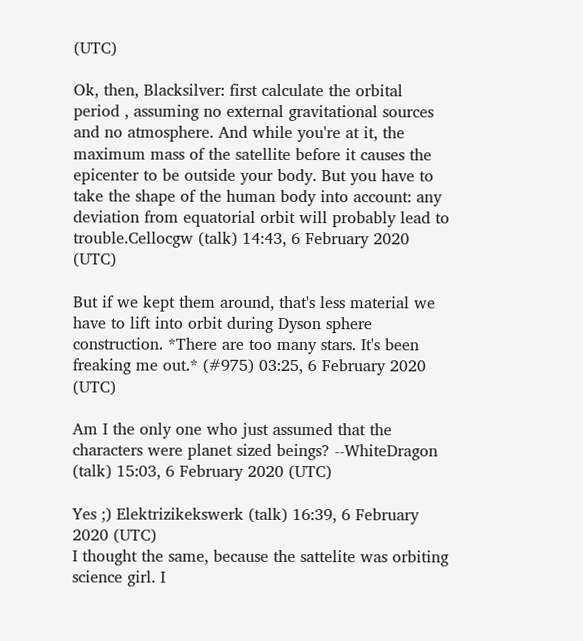(UTC)

Ok, then, Blacksilver: first calculate the orbital period , assuming no external gravitational sources and no atmosphere. And while you're at it, the maximum mass of the satellite before it causes the epicenter to be outside your body. But you have to take the shape of the human body into account: any deviation from equatorial orbit will probably lead to trouble.Cellocgw (talk) 14:43, 6 February 2020 (UTC)

But if we kept them around, that's less material we have to lift into orbit during Dyson sphere construction. *There are too many stars. It's been freaking me out.* (#975) 03:25, 6 February 2020 (UTC)

Am I the only one who just assumed that the characters were planet sized beings? --WhiteDragon (talk) 15:03, 6 February 2020 (UTC)

Yes ;) Elektrizikekswerk (talk) 16:39, 6 February 2020 (UTC)
I thought the same, because the sattelite was orbiting science girl. I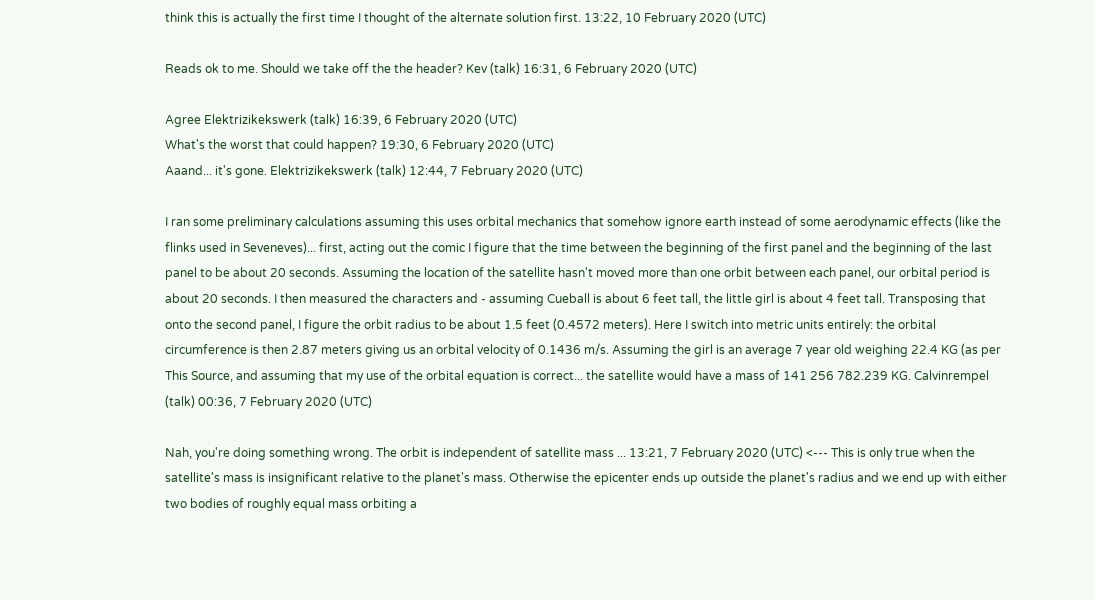think this is actually the first time I thought of the alternate solution first. 13:22, 10 February 2020 (UTC)

Reads ok to me. Should we take off the the header? Kev (talk) 16:31, 6 February 2020 (UTC)

Agree Elektrizikekswerk (talk) 16:39, 6 February 2020 (UTC)
What's the worst that could happen? 19:30, 6 February 2020 (UTC)
Aaand... it's gone. Elektrizikekswerk (talk) 12:44, 7 February 2020 (UTC)

I ran some preliminary calculations assuming this uses orbital mechanics that somehow ignore earth instead of some aerodynamic effects (like the flinks used in Seveneves)... first, acting out the comic I figure that the time between the beginning of the first panel and the beginning of the last panel to be about 20 seconds. Assuming the location of the satellite hasn't moved more than one orbit between each panel, our orbital period is about 20 seconds. I then measured the characters and - assuming Cueball is about 6 feet tall, the little girl is about 4 feet tall. Transposing that onto the second panel, I figure the orbit radius to be about 1.5 feet (0.4572 meters). Here I switch into metric units entirely: the orbital circumference is then 2.87 meters giving us an orbital velocity of 0.1436 m/s. Assuming the girl is an average 7 year old weighing 22.4 KG (as per This Source, and assuming that my use of the orbital equation is correct... the satellite would have a mass of 141 256 782.239 KG. Calvinrempel (talk) 00:36, 7 February 2020 (UTC)

Nah, you're doing something wrong. The orbit is independent of satellite mass ... 13:21, 7 February 2020 (UTC) <--- This is only true when the satellite's mass is insignificant relative to the planet's mass. Otherwise the epicenter ends up outside the planet's radius and we end up with either two bodies of roughly equal mass orbiting a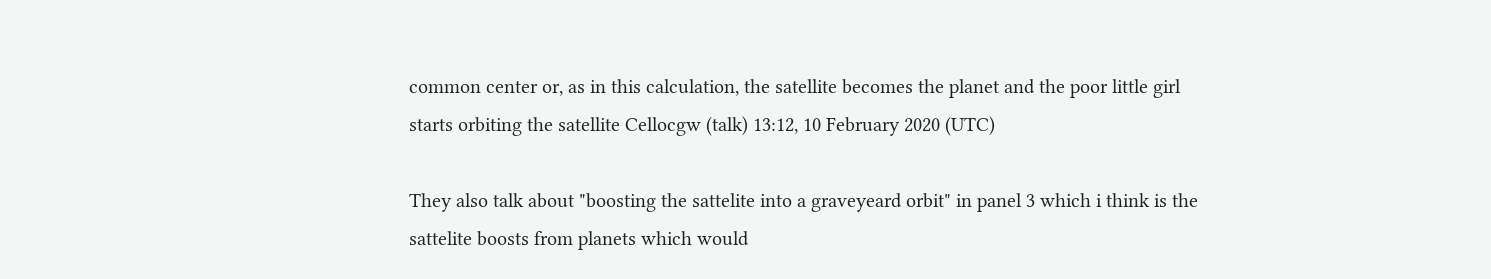common center or, as in this calculation, the satellite becomes the planet and the poor little girl starts orbiting the satellite Cellocgw (talk) 13:12, 10 February 2020 (UTC)

They also talk about "boosting the sattelite into a graveyeard orbit" in panel 3 which i think is the sattelite boosts from planets which would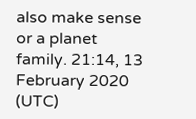also make sense or a planet family. 21:14, 13 February 2020 (UTC)